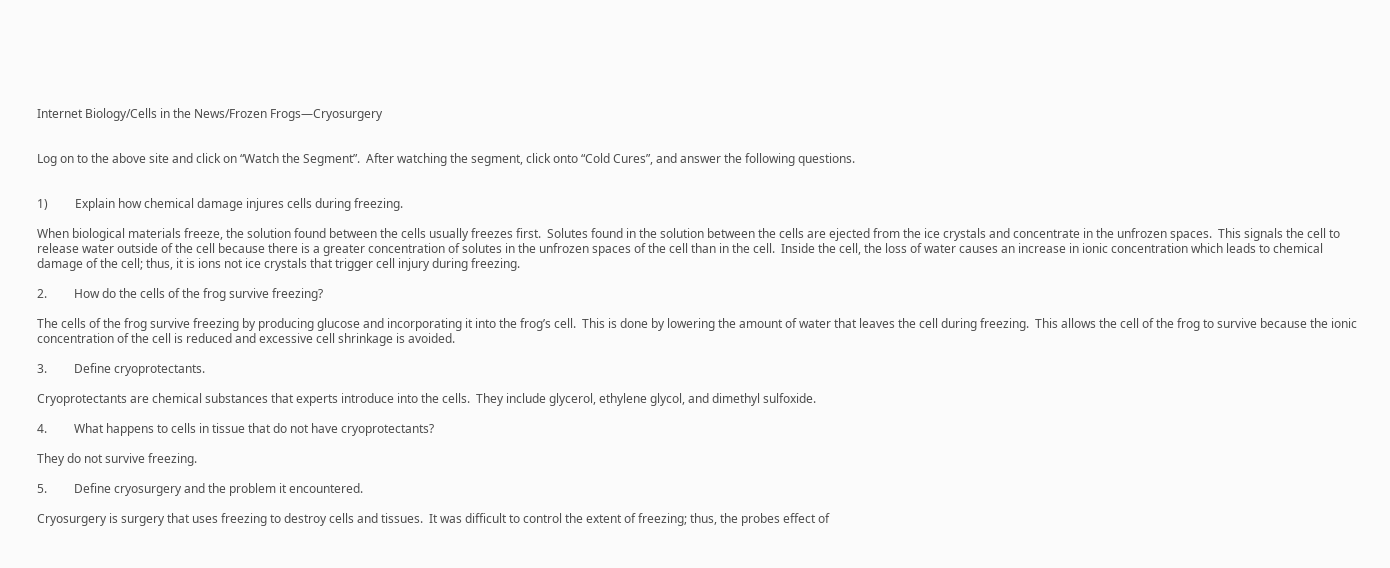Internet Biology/Cells in the News/Frozen Frogs—Cryosurgery


Log on to the above site and click on “Watch the Segment”.  After watching the segment, click onto “Cold Cures”, and answer the following questions.


1)         Explain how chemical damage injures cells during freezing.

When biological materials freeze, the solution found between the cells usually freezes first.  Solutes found in the solution between the cells are ejected from the ice crystals and concentrate in the unfrozen spaces.  This signals the cell to release water outside of the cell because there is a greater concentration of solutes in the unfrozen spaces of the cell than in the cell.  Inside the cell, the loss of water causes an increase in ionic concentration which leads to chemical damage of the cell; thus, it is ions not ice crystals that trigger cell injury during freezing.

2.         How do the cells of the frog survive freezing?

The cells of the frog survive freezing by producing glucose and incorporating it into the frog’s cell.  This is done by lowering the amount of water that leaves the cell during freezing.  This allows the cell of the frog to survive because the ionic concentration of the cell is reduced and excessive cell shrinkage is avoided.

3.         Define cryoprotectants.

Cryoprotectants are chemical substances that experts introduce into the cells.  They include glycerol, ethylene glycol, and dimethyl sulfoxide.

4.         What happens to cells in tissue that do not have cryoprotectants?

They do not survive freezing.

5.         Define cryosurgery and the problem it encountered.

Cryosurgery is surgery that uses freezing to destroy cells and tissues.  It was difficult to control the extent of freezing; thus, the probes effect of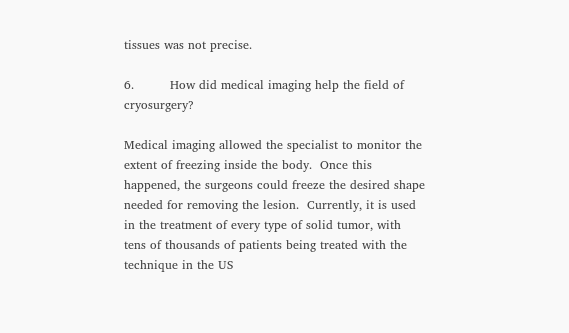tissues was not precise.

6.         How did medical imaging help the field of cryosurgery?

Medical imaging allowed the specialist to monitor the extent of freezing inside the body.  Once this happened, the surgeons could freeze the desired shape needed for removing the lesion.  Currently, it is used in the treatment of every type of solid tumor, with tens of thousands of patients being treated with the technique in the US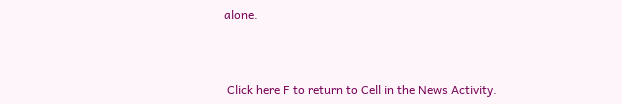alone.



 Click here F to return to Cell in the News Activity.